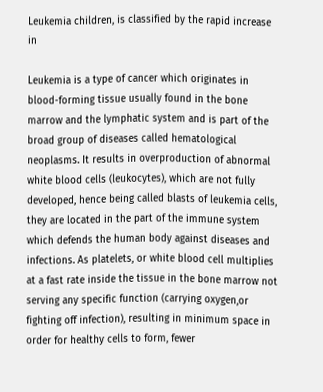Leukemia children, is classified by the rapid increase in

Leukemia is a type of cancer which originates in blood-forming tissue usually found in the bone marrow and the lymphatic system and is part of the broad group of diseases called hematological neoplasms. It results in overproduction of abnormal white blood cells (leukocytes), which are not fully developed, hence being called blasts of leukemia cells, they are located in the part of the immune system which defends the human body against diseases and infections. As platelets, or white blood cell multiplies at a fast rate inside the tissue in the bone marrow not serving any specific function (carrying oxygen,or fighting off infection), resulting in minimum space in order for healthy cells to form, fewer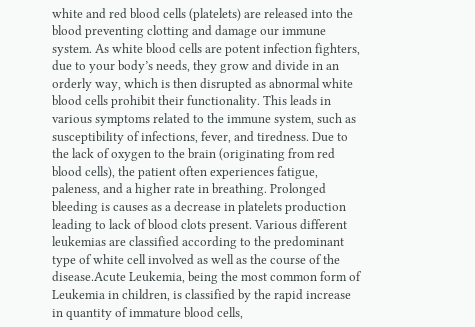white and red blood cells (platelets) are released into the blood preventing clotting and damage our immune system. As white blood cells are potent infection fighters, due to your body’s needs, they grow and divide in an orderly way, which is then disrupted as abnormal white blood cells prohibit their functionality. This leads in various symptoms related to the immune system, such as susceptibility of infections, fever, and tiredness. Due to the lack of oxygen to the brain (originating from red blood cells), the patient often experiences fatigue, paleness, and a higher rate in breathing. Prolonged bleeding is causes as a decrease in platelets production leading to lack of blood clots present. Various different leukemias are classified according to the predominant type of white cell involved as well as the course of the disease.Acute Leukemia, being the most common form of Leukemia in children, is classified by the rapid increase in quantity of immature blood cells,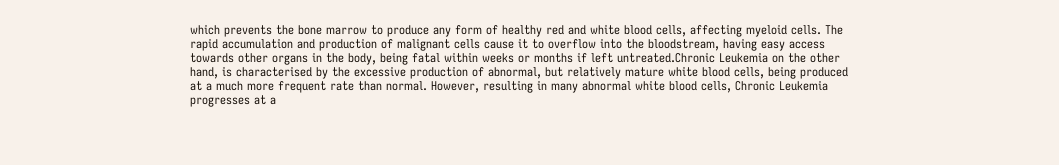which prevents the bone marrow to produce any form of healthy red and white blood cells, affecting myeloid cells. The rapid accumulation and production of malignant cells cause it to overflow into the bloodstream, having easy access towards other organs in the body, being fatal within weeks or months if left untreated.Chronic Leukemia on the other hand, is characterised by the excessive production of abnormal, but relatively mature white blood cells, being produced at a much more frequent rate than normal. However, resulting in many abnormal white blood cells, Chronic Leukemia progresses at a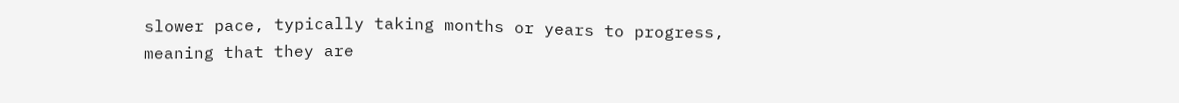slower pace, typically taking months or years to progress, meaning that they are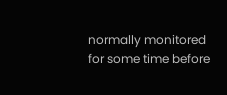normally monitored for some time before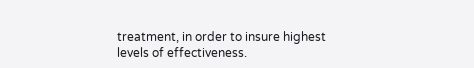treatment, in order to insure highest levels of effectiveness.